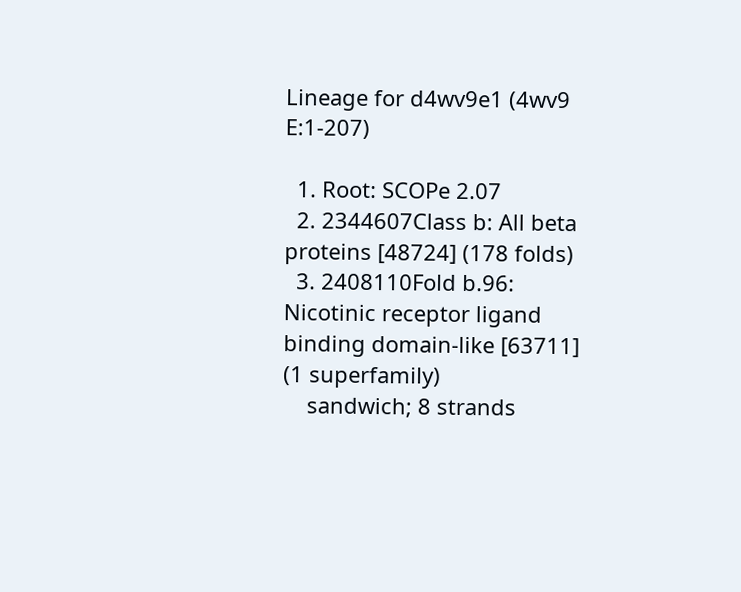Lineage for d4wv9e1 (4wv9 E:1-207)

  1. Root: SCOPe 2.07
  2. 2344607Class b: All beta proteins [48724] (178 folds)
  3. 2408110Fold b.96: Nicotinic receptor ligand binding domain-like [63711] (1 superfamily)
    sandwich; 8 strands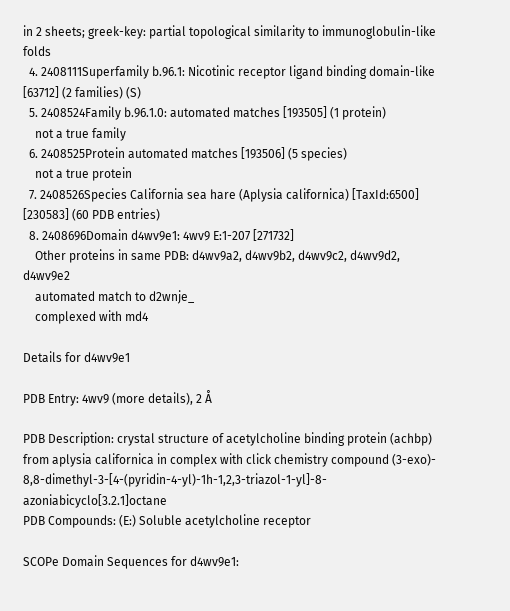in 2 sheets; greek-key: partial topological similarity to immunoglobulin-like folds
  4. 2408111Superfamily b.96.1: Nicotinic receptor ligand binding domain-like [63712] (2 families) (S)
  5. 2408524Family b.96.1.0: automated matches [193505] (1 protein)
    not a true family
  6. 2408525Protein automated matches [193506] (5 species)
    not a true protein
  7. 2408526Species California sea hare (Aplysia californica) [TaxId:6500] [230583] (60 PDB entries)
  8. 2408696Domain d4wv9e1: 4wv9 E:1-207 [271732]
    Other proteins in same PDB: d4wv9a2, d4wv9b2, d4wv9c2, d4wv9d2, d4wv9e2
    automated match to d2wnje_
    complexed with md4

Details for d4wv9e1

PDB Entry: 4wv9 (more details), 2 Å

PDB Description: crystal structure of acetylcholine binding protein (achbp) from aplysia californica in complex with click chemistry compound (3-exo)- 8,8-dimethyl-3-[4-(pyridin-4-yl)-1h-1,2,3-triazol-1-yl]-8- azoniabicyclo[3.2.1]octane
PDB Compounds: (E:) Soluble acetylcholine receptor

SCOPe Domain Sequences for d4wv9e1: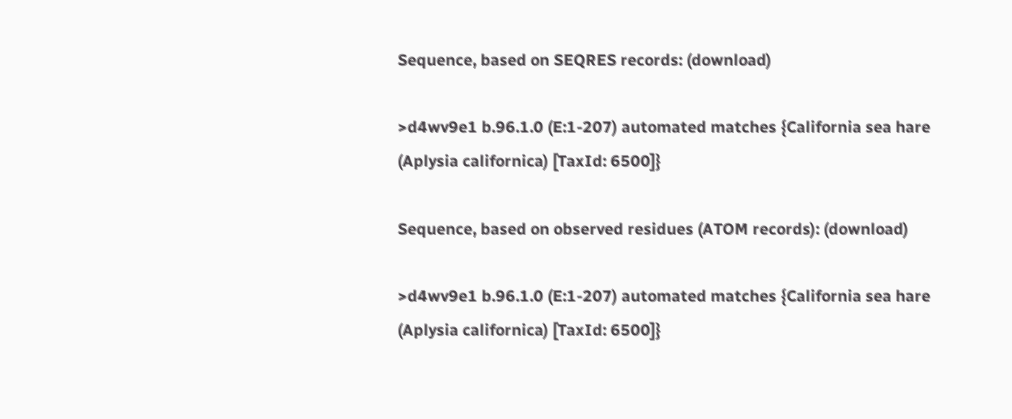Sequence, based on SEQRES records: (download)

>d4wv9e1 b.96.1.0 (E:1-207) automated matches {California sea hare (Aplysia californica) [TaxId: 6500]}

Sequence, based on observed residues (ATOM records): (download)

>d4wv9e1 b.96.1.0 (E:1-207) automated matches {California sea hare (Aplysia californica) [TaxId: 6500]}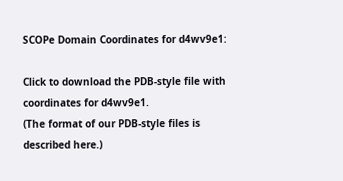SCOPe Domain Coordinates for d4wv9e1:

Click to download the PDB-style file with coordinates for d4wv9e1.
(The format of our PDB-style files is described here.)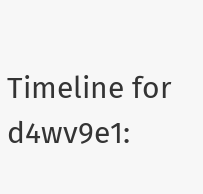Timeline for d4wv9e1: